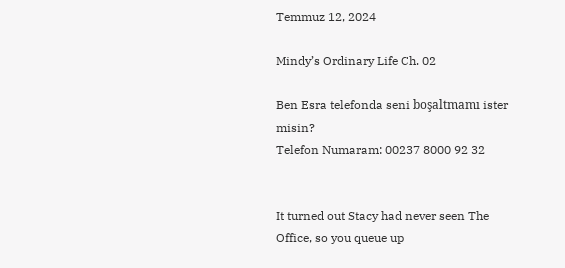Temmuz 12, 2024

Mindy’s Ordinary Life Ch. 02

Ben Esra telefonda seni boşaltmamı ister misin?
Telefon Numaram: 00237 8000 92 32


It turned out Stacy had never seen The Office, so you queue up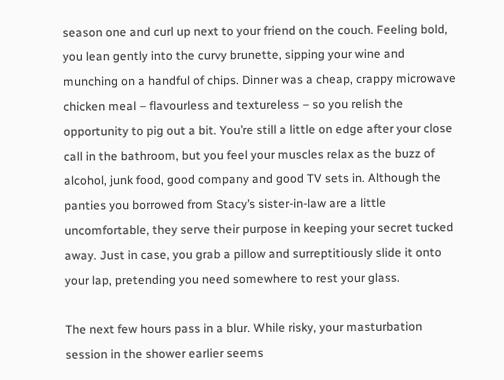season one and curl up next to your friend on the couch. Feeling bold, you lean gently into the curvy brunette, sipping your wine and munching on a handful of chips. Dinner was a cheap, crappy microwave chicken meal – flavourless and textureless – so you relish the opportunity to pig out a bit. You’re still a little on edge after your close call in the bathroom, but you feel your muscles relax as the buzz of alcohol, junk food, good company and good TV sets in. Although the panties you borrowed from Stacy’s sister-in-law are a little uncomfortable, they serve their purpose in keeping your secret tucked away. Just in case, you grab a pillow and surreptitiously slide it onto your lap, pretending you need somewhere to rest your glass.

The next few hours pass in a blur. While risky, your masturbation session in the shower earlier seems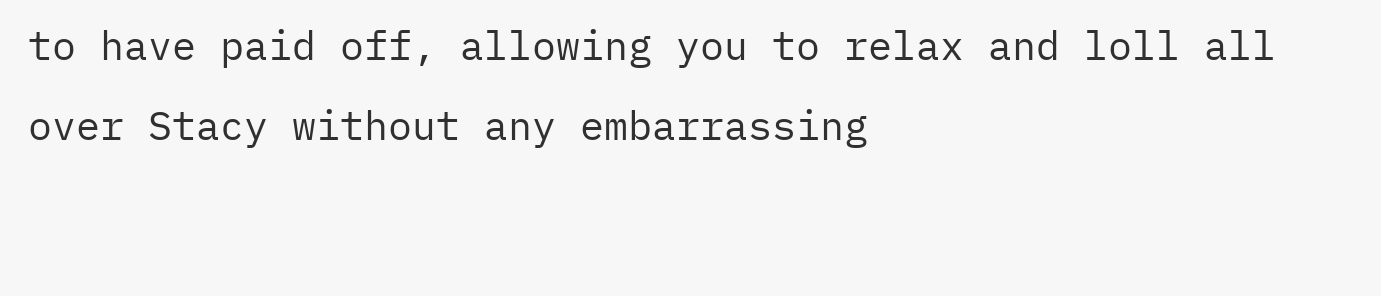to have paid off, allowing you to relax and loll all over Stacy without any embarrassing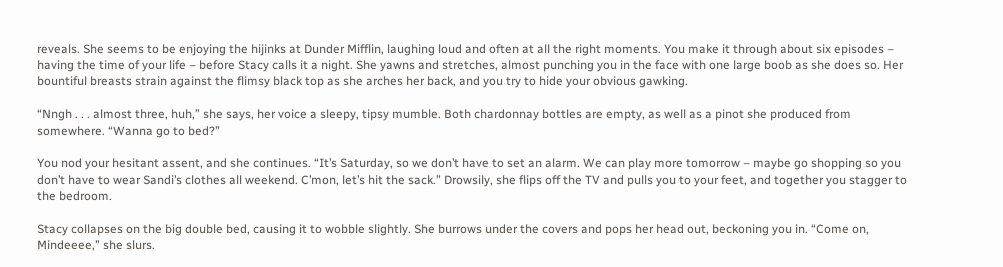reveals. She seems to be enjoying the hijinks at Dunder Mifflin, laughing loud and often at all the right moments. You make it through about six episodes – having the time of your life – before Stacy calls it a night. She yawns and stretches, almost punching you in the face with one large boob as she does so. Her bountiful breasts strain against the flimsy black top as she arches her back, and you try to hide your obvious gawking.

“Nngh . . . almost three, huh,” she says, her voice a sleepy, tipsy mumble. Both chardonnay bottles are empty, as well as a pinot she produced from somewhere. “Wanna go to bed?”

You nod your hesitant assent, and she continues. “It’s Saturday, so we don’t have to set an alarm. We can play more tomorrow – maybe go shopping so you don’t have to wear Sandi’s clothes all weekend. C’mon, let’s hit the sack.” Drowsily, she flips off the TV and pulls you to your feet, and together you stagger to the bedroom.

Stacy collapses on the big double bed, causing it to wobble slightly. She burrows under the covers and pops her head out, beckoning you in. “Come on, Mindeeee,” she slurs.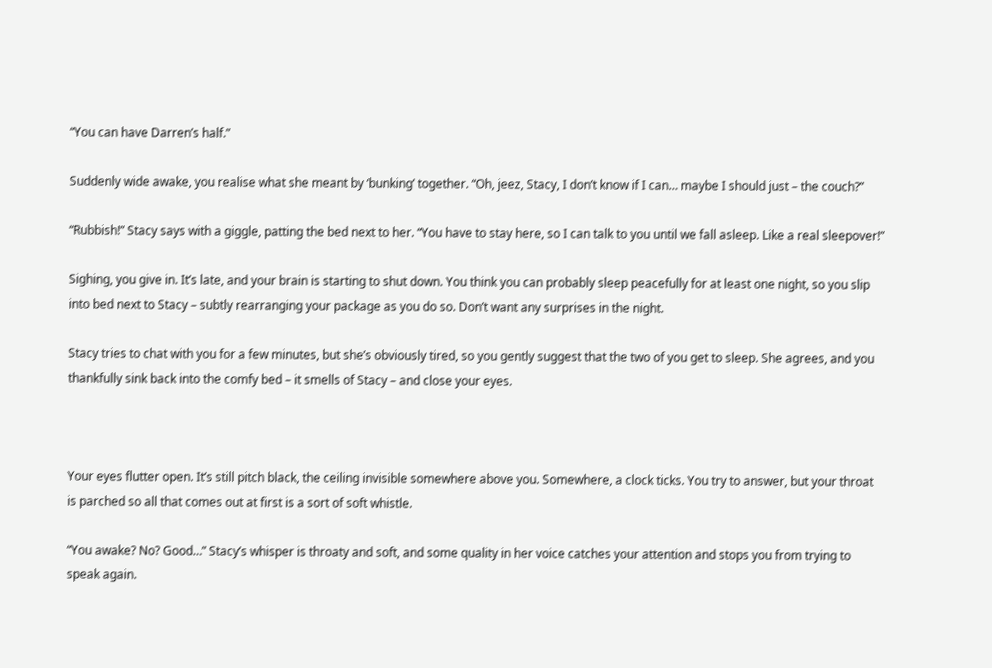“You can have Darren’s half.”

Suddenly wide awake, you realise what she meant by ‘bunking’ together. “Oh, jeez, Stacy, I don’t know if I can… maybe I should just – the couch?”

“Rubbish!” Stacy says with a giggle, patting the bed next to her. “You have to stay here, so I can talk to you until we fall asleep. Like a real sleepover!”

Sighing, you give in. It’s late, and your brain is starting to shut down. You think you can probably sleep peacefully for at least one night, so you slip into bed next to Stacy – subtly rearranging your package as you do so. Don’t want any surprises in the night.

Stacy tries to chat with you for a few minutes, but she’s obviously tired, so you gently suggest that the two of you get to sleep. She agrees, and you thankfully sink back into the comfy bed – it smells of Stacy – and close your eyes.



Your eyes flutter open. It’s still pitch black, the ceiling invisible somewhere above you. Somewhere, a clock ticks. You try to answer, but your throat is parched so all that comes out at first is a sort of soft whistle.

“You awake? No? Good…” Stacy’s whisper is throaty and soft, and some quality in her voice catches your attention and stops you from trying to speak again.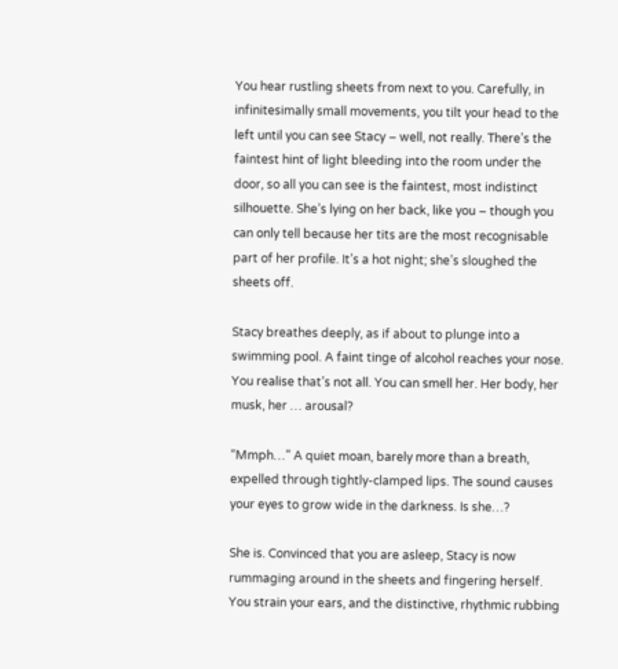You hear rustling sheets from next to you. Carefully, in infinitesimally small movements, you tilt your head to the left until you can see Stacy – well, not really. There’s the faintest hint of light bleeding into the room under the door, so all you can see is the faintest, most indistinct silhouette. She’s lying on her back, like you – though you can only tell because her tits are the most recognisable part of her profile. It’s a hot night; she’s sloughed the sheets off.

Stacy breathes deeply, as if about to plunge into a swimming pool. A faint tinge of alcohol reaches your nose. You realise that’s not all. You can smell her. Her body, her musk, her … arousal?

“Mmph…” A quiet moan, barely more than a breath, expelled through tightly-clamped lips. The sound causes your eyes to grow wide in the darkness. Is she…?

She is. Convinced that you are asleep, Stacy is now rummaging around in the sheets and fingering herself. You strain your ears, and the distinctive, rhythmic rubbing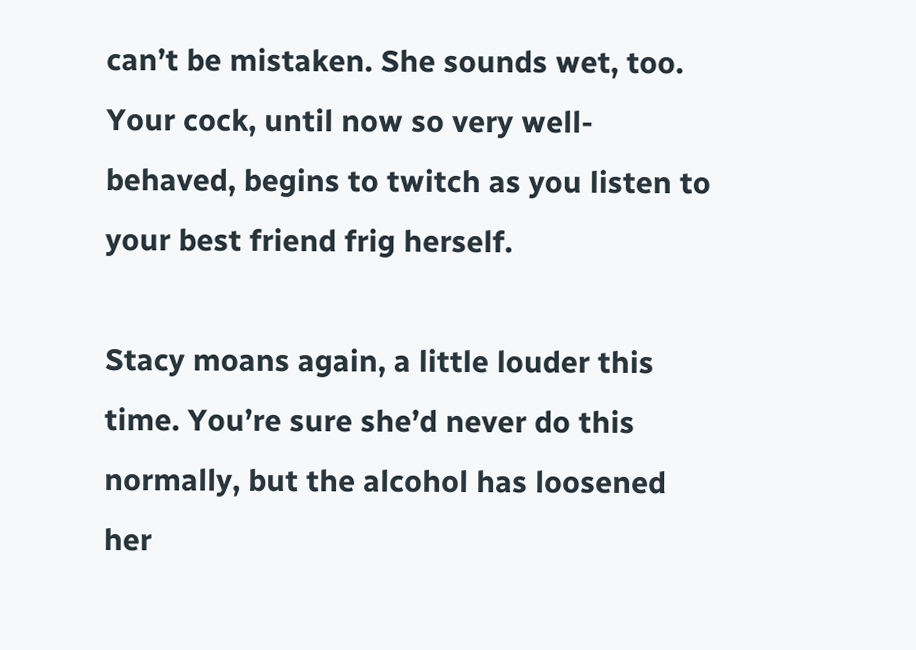can’t be mistaken. She sounds wet, too. Your cock, until now so very well-behaved, begins to twitch as you listen to your best friend frig herself.

Stacy moans again, a little louder this time. You’re sure she’d never do this normally, but the alcohol has loosened her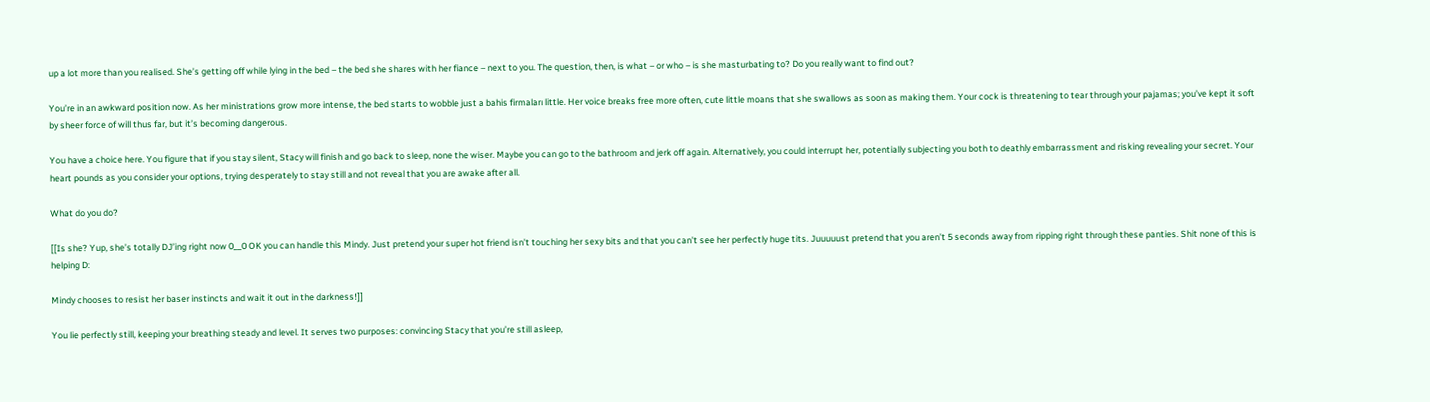up a lot more than you realised. She’s getting off while lying in the bed – the bed she shares with her fiance – next to you. The question, then, is what – or who – is she masturbating to? Do you really want to find out?

You’re in an awkward position now. As her ministrations grow more intense, the bed starts to wobble just a bahis firmaları little. Her voice breaks free more often, cute little moans that she swallows as soon as making them. Your cock is threatening to tear through your pajamas; you’ve kept it soft by sheer force of will thus far, but it’s becoming dangerous.

You have a choice here. You figure that if you stay silent, Stacy will finish and go back to sleep, none the wiser. Maybe you can go to the bathroom and jerk off again. Alternatively, you could interrupt her, potentially subjecting you both to deathly embarrassment and risking revealing your secret. Your heart pounds as you consider your options, trying desperately to stay still and not reveal that you are awake after all.

What do you do?

[[Is she? Yup, she’s totally DJ’ing right now 0__0 OK you can handle this Mindy. Just pretend your super hot friend isn’t touching her sexy bits and that you can’t see her perfectly huge tits. Juuuuust pretend that you aren’t 5 seconds away from ripping right through these panties. Shit none of this is helping D:

Mindy chooses to resist her baser instincts and wait it out in the darkness!]]

You lie perfectly still, keeping your breathing steady and level. It serves two purposes: convincing Stacy that you’re still asleep,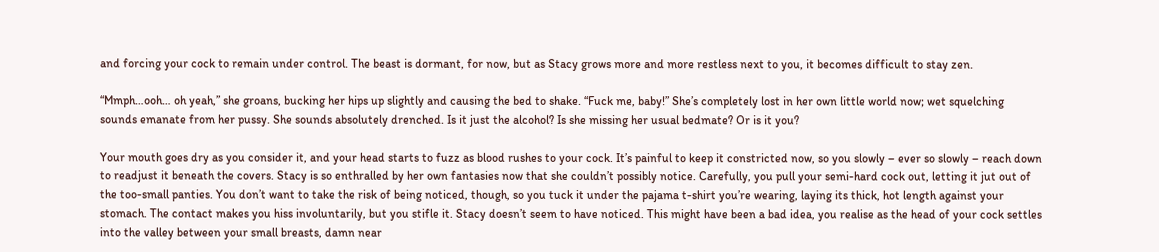and forcing your cock to remain under control. The beast is dormant, for now, but as Stacy grows more and more restless next to you, it becomes difficult to stay zen.

“Mmph…ooh… oh yeah,” she groans, bucking her hips up slightly and causing the bed to shake. “Fuck me, baby!” She’s completely lost in her own little world now; wet squelching sounds emanate from her pussy. She sounds absolutely drenched. Is it just the alcohol? Is she missing her usual bedmate? Or is it you?

Your mouth goes dry as you consider it, and your head starts to fuzz as blood rushes to your cock. It’s painful to keep it constricted now, so you slowly – ever so slowly – reach down to readjust it beneath the covers. Stacy is so enthralled by her own fantasies now that she couldn’t possibly notice. Carefully, you pull your semi-hard cock out, letting it jut out of the too-small panties. You don’t want to take the risk of being noticed, though, so you tuck it under the pajama t-shirt you’re wearing, laying its thick, hot length against your stomach. The contact makes you hiss involuntarily, but you stifle it. Stacy doesn’t seem to have noticed. This might have been a bad idea, you realise as the head of your cock settles into the valley between your small breasts, damn near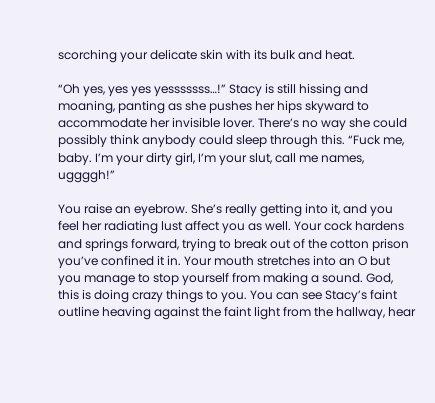scorching your delicate skin with its bulk and heat.

“Oh yes, yes yes yesssssss…!” Stacy is still hissing and moaning, panting as she pushes her hips skyward to accommodate her invisible lover. There’s no way she could possibly think anybody could sleep through this. “Fuck me, baby. I’m your dirty girl, I’m your slut, call me names, uggggh!”

You raise an eyebrow. She’s really getting into it, and you feel her radiating lust affect you as well. Your cock hardens and springs forward, trying to break out of the cotton prison you’ve confined it in. Your mouth stretches into an O but you manage to stop yourself from making a sound. God, this is doing crazy things to you. You can see Stacy’s faint outline heaving against the faint light from the hallway, hear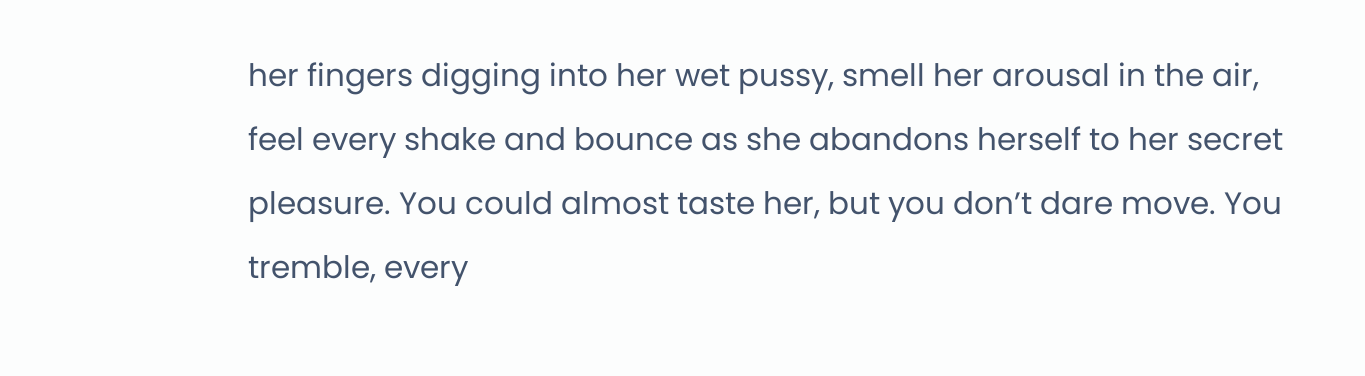her fingers digging into her wet pussy, smell her arousal in the air, feel every shake and bounce as she abandons herself to her secret pleasure. You could almost taste her, but you don’t dare move. You tremble, every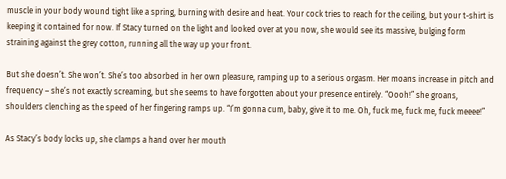muscle in your body wound tight like a spring, burning with desire and heat. Your cock tries to reach for the ceiling, but your t-shirt is keeping it contained for now. If Stacy turned on the light and looked over at you now, she would see its massive, bulging form straining against the grey cotton, running all the way up your front.

But she doesn’t. She won’t. She’s too absorbed in her own pleasure, ramping up to a serious orgasm. Her moans increase in pitch and frequency – she’s not exactly screaming, but she seems to have forgotten about your presence entirely. “Oooh!” she groans, shoulders clenching as the speed of her fingering ramps up. “I’m gonna cum, baby, give it to me. Oh, fuck me, fuck me, fuck meeee!”

As Stacy’s body locks up, she clamps a hand over her mouth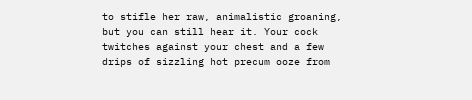to stifle her raw, animalistic groaning, but you can still hear it. Your cock twitches against your chest and a few drips of sizzling hot precum ooze from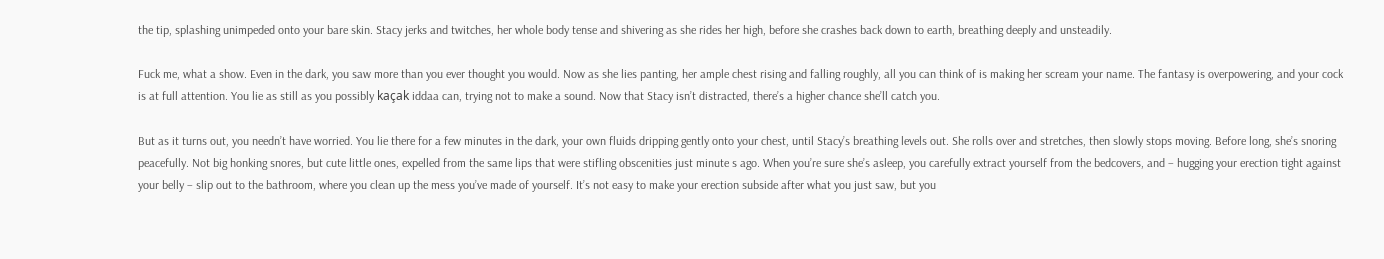the tip, splashing unimpeded onto your bare skin. Stacy jerks and twitches, her whole body tense and shivering as she rides her high, before she crashes back down to earth, breathing deeply and unsteadily.

Fuck me, what a show. Even in the dark, you saw more than you ever thought you would. Now as she lies panting, her ample chest rising and falling roughly, all you can think of is making her scream your name. The fantasy is overpowering, and your cock is at full attention. You lie as still as you possibly kaçak iddaa can, trying not to make a sound. Now that Stacy isn’t distracted, there’s a higher chance she’ll catch you.

But as it turns out, you needn’t have worried. You lie there for a few minutes in the dark, your own fluids dripping gently onto your chest, until Stacy’s breathing levels out. She rolls over and stretches, then slowly stops moving. Before long, she’s snoring peacefully. Not big honking snores, but cute little ones, expelled from the same lips that were stifling obscenities just minute s ago. When you’re sure she’s asleep, you carefully extract yourself from the bedcovers, and – hugging your erection tight against your belly – slip out to the bathroom, where you clean up the mess you’ve made of yourself. It’s not easy to make your erection subside after what you just saw, but you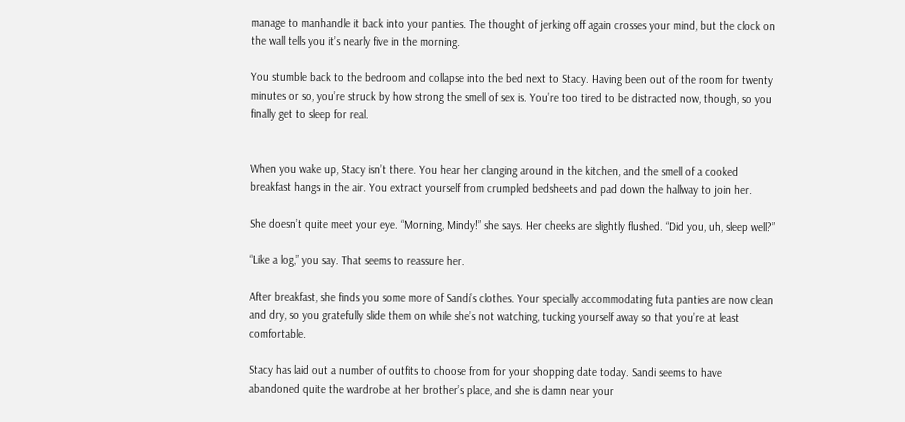manage to manhandle it back into your panties. The thought of jerking off again crosses your mind, but the clock on the wall tells you it’s nearly five in the morning.

You stumble back to the bedroom and collapse into the bed next to Stacy. Having been out of the room for twenty minutes or so, you’re struck by how strong the smell of sex is. You’re too tired to be distracted now, though, so you finally get to sleep for real.


When you wake up, Stacy isn’t there. You hear her clanging around in the kitchen, and the smell of a cooked breakfast hangs in the air. You extract yourself from crumpled bedsheets and pad down the hallway to join her.

She doesn’t quite meet your eye. “Morning, Mindy!” she says. Her cheeks are slightly flushed. “Did you, uh, sleep well?”

“Like a log,” you say. That seems to reassure her.

After breakfast, she finds you some more of Sandi’s clothes. Your specially accommodating futa panties are now clean and dry, so you gratefully slide them on while she’s not watching, tucking yourself away so that you’re at least comfortable.

Stacy has laid out a number of outfits to choose from for your shopping date today. Sandi seems to have abandoned quite the wardrobe at her brother’s place, and she is damn near your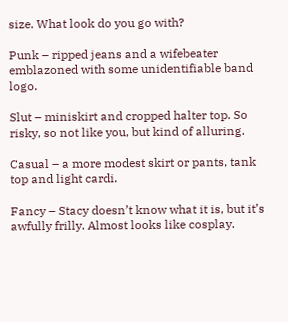size. What look do you go with?

Punk – ripped jeans and a wifebeater emblazoned with some unidentifiable band logo.

Slut – miniskirt and cropped halter top. So risky, so not like you, but kind of alluring.

Casual – a more modest skirt or pants, tank top and light cardi.

Fancy – Stacy doesn’t know what it is, but it’s awfully frilly. Almost looks like cosplay.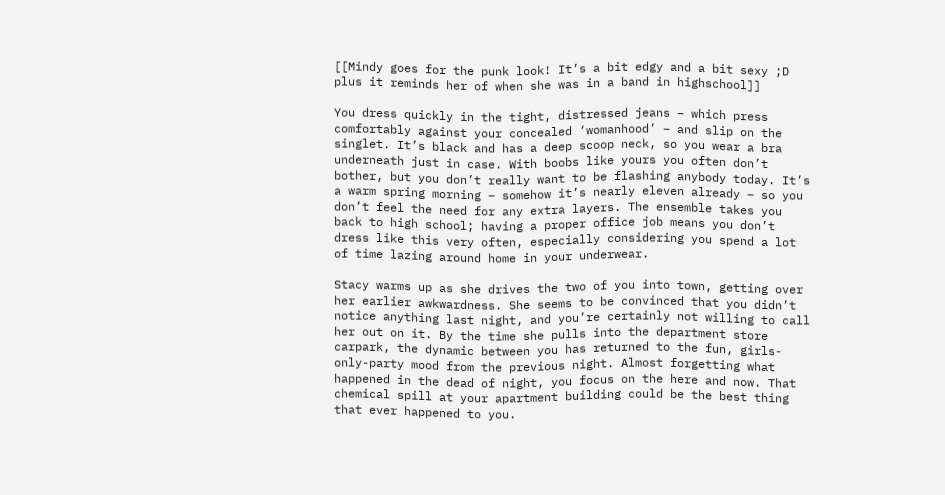[[Mindy goes for the punk look! It’s a bit edgy and a bit sexy ;D plus it reminds her of when she was in a band in highschool]]

You dress quickly in the tight, distressed jeans – which press comfortably against your concealed ‘womanhood’ – and slip on the singlet. It’s black and has a deep scoop neck, so you wear a bra underneath just in case. With boobs like yours you often don’t bother, but you don’t really want to be flashing anybody today. It’s a warm spring morning – somehow it’s nearly eleven already – so you don’t feel the need for any extra layers. The ensemble takes you back to high school; having a proper office job means you don’t dress like this very often, especially considering you spend a lot of time lazing around home in your underwear.

Stacy warms up as she drives the two of you into town, getting over her earlier awkwardness. She seems to be convinced that you didn’t notice anything last night, and you’re certainly not willing to call her out on it. By the time she pulls into the department store carpark, the dynamic between you has returned to the fun, girls-only-party mood from the previous night. Almost forgetting what happened in the dead of night, you focus on the here and now. That chemical spill at your apartment building could be the best thing that ever happened to you.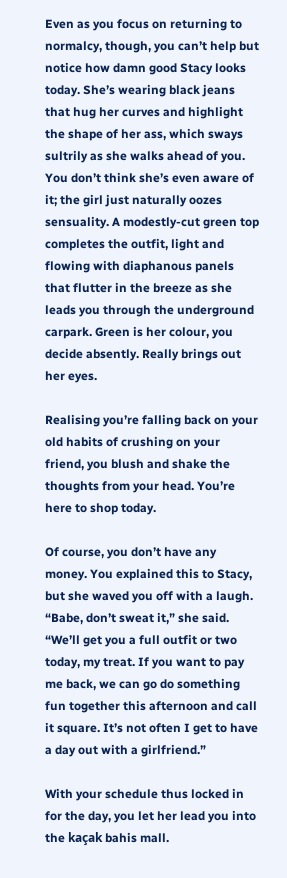Even as you focus on returning to normalcy, though, you can’t help but notice how damn good Stacy looks today. She’s wearing black jeans that hug her curves and highlight the shape of her ass, which sways sultrily as she walks ahead of you. You don’t think she’s even aware of it; the girl just naturally oozes sensuality. A modestly-cut green top completes the outfit, light and flowing with diaphanous panels that flutter in the breeze as she leads you through the underground carpark. Green is her colour, you decide absently. Really brings out her eyes.

Realising you’re falling back on your old habits of crushing on your friend, you blush and shake the thoughts from your head. You’re here to shop today.

Of course, you don’t have any money. You explained this to Stacy, but she waved you off with a laugh. “Babe, don’t sweat it,” she said. “We’ll get you a full outfit or two today, my treat. If you want to pay me back, we can go do something fun together this afternoon and call it square. It’s not often I get to have a day out with a girlfriend.”

With your schedule thus locked in for the day, you let her lead you into the kaçak bahis mall.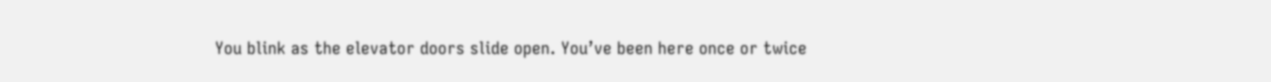You blink as the elevator doors slide open. You’ve been here once or twice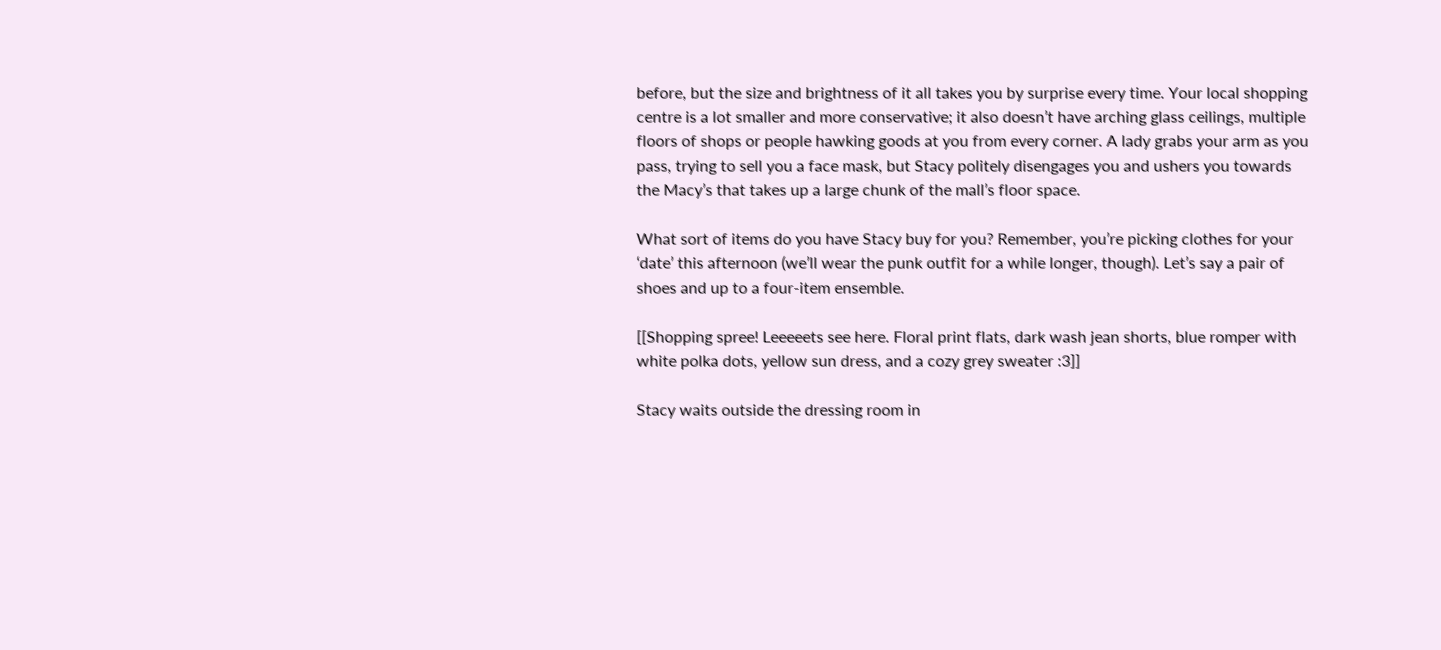before, but the size and brightness of it all takes you by surprise every time. Your local shopping centre is a lot smaller and more conservative; it also doesn’t have arching glass ceilings, multiple floors of shops or people hawking goods at you from every corner. A lady grabs your arm as you pass, trying to sell you a face mask, but Stacy politely disengages you and ushers you towards the Macy’s that takes up a large chunk of the mall’s floor space.

What sort of items do you have Stacy buy for you? Remember, you’re picking clothes for your ‘date’ this afternoon (we’ll wear the punk outfit for a while longer, though). Let’s say a pair of shoes and up to a four-item ensemble.

[[Shopping spree! Leeeeets see here. Floral print flats, dark wash jean shorts, blue romper with white polka dots, yellow sun dress, and a cozy grey sweater :3]]

Stacy waits outside the dressing room in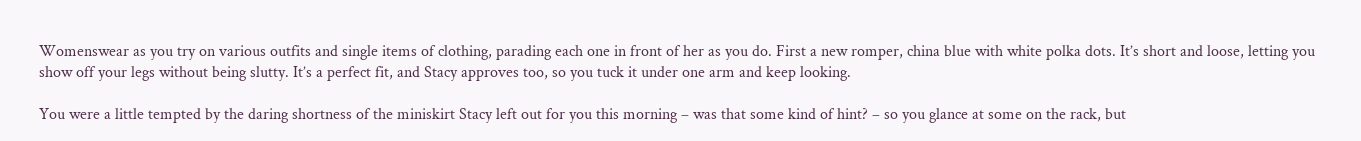Womenswear as you try on various outfits and single items of clothing, parading each one in front of her as you do. First a new romper, china blue with white polka dots. It’s short and loose, letting you show off your legs without being slutty. It’s a perfect fit, and Stacy approves too, so you tuck it under one arm and keep looking.

You were a little tempted by the daring shortness of the miniskirt Stacy left out for you this morning – was that some kind of hint? – so you glance at some on the rack, but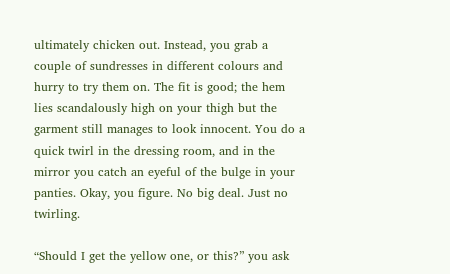ultimately chicken out. Instead, you grab a couple of sundresses in different colours and hurry to try them on. The fit is good; the hem lies scandalously high on your thigh but the garment still manages to look innocent. You do a quick twirl in the dressing room, and in the mirror you catch an eyeful of the bulge in your panties. Okay, you figure. No big deal. Just no twirling.

“Should I get the yellow one, or this?” you ask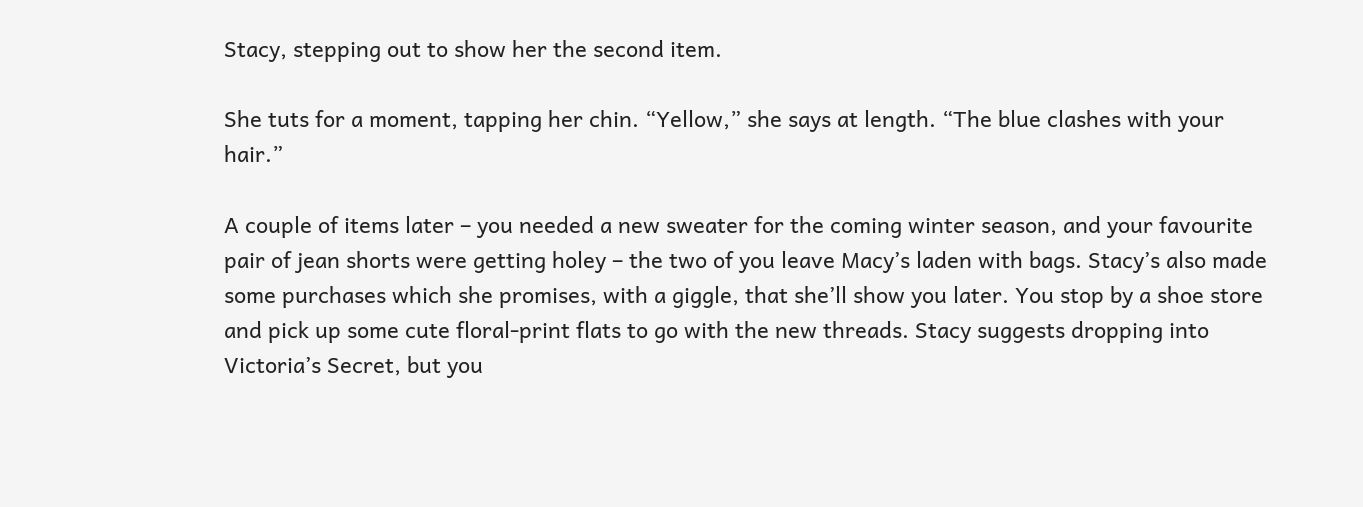Stacy, stepping out to show her the second item.

She tuts for a moment, tapping her chin. “Yellow,” she says at length. “The blue clashes with your hair.”

A couple of items later – you needed a new sweater for the coming winter season, and your favourite pair of jean shorts were getting holey – the two of you leave Macy’s laden with bags. Stacy’s also made some purchases which she promises, with a giggle, that she’ll show you later. You stop by a shoe store and pick up some cute floral-print flats to go with the new threads. Stacy suggests dropping into Victoria’s Secret, but you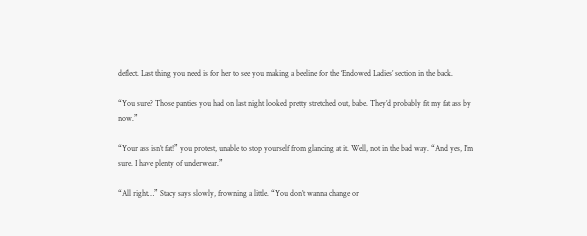deflect. Last thing you need is for her to see you making a beeline for the ‘Endowed Ladies’ section in the back.

“You sure? Those panties you had on last night looked pretty stretched out, babe. They’d probably fit my fat ass by now.”

“Your ass isn’t fat!” you protest, unable to stop yourself from glancing at it. Well, not in the bad way. “And yes, I’m sure. I have plenty of underwear.”

“All right…” Stacy says slowly, frowning a little. “You don’t wanna change or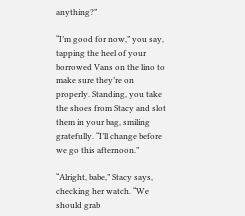anything?”

“I’m good for now,” you say, tapping the heel of your borrowed Vans on the lino to make sure they’re on properly. Standing, you take the shoes from Stacy and slot them in your bag, smiling gratefully. “I’ll change before we go this afternoon.”

“Alright, babe,” Stacy says, checking her watch. “We should grab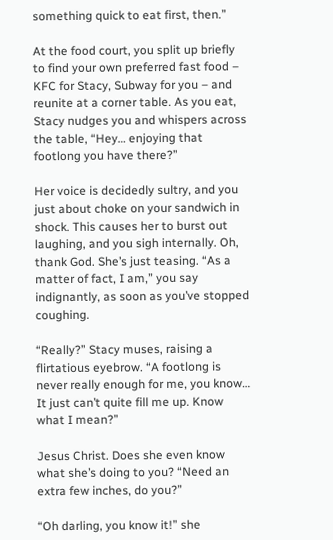something quick to eat first, then.”

At the food court, you split up briefly to find your own preferred fast food – KFC for Stacy, Subway for you – and reunite at a corner table. As you eat, Stacy nudges you and whispers across the table, “Hey… enjoying that footlong you have there?”

Her voice is decidedly sultry, and you just about choke on your sandwich in shock. This causes her to burst out laughing, and you sigh internally. Oh, thank God. She’s just teasing. “As a matter of fact, I am,” you say indignantly, as soon as you’ve stopped coughing.

“Really?” Stacy muses, raising a flirtatious eyebrow. “A footlong is never really enough for me, you know… It just can’t quite fill me up. Know what I mean?”

Jesus Christ. Does she even know what she’s doing to you? “Need an extra few inches, do you?”

“Oh darling, you know it!” she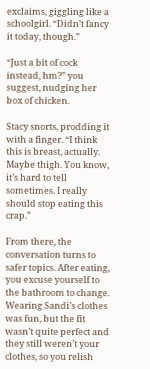exclaims, giggling like a schoolgirl. “Didn’t fancy it today, though.”

“Just a bit of cock instead, hm?” you suggest, nudging her box of chicken.

Stacy snorts, prodding it with a finger. “I think this is breast, actually. Maybe thigh. You know, it’s hard to tell sometimes. I really should stop eating this crap.”

From there, the conversation turns to safer topics. After eating, you excuse yourself to the bathroom to change. Wearing Sandi’s clothes was fun, but the fit wasn’t quite perfect and they still weren’t your clothes, so you relish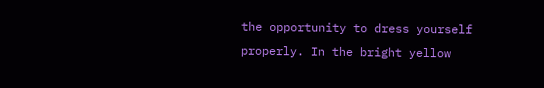the opportunity to dress yourself properly. In the bright yellow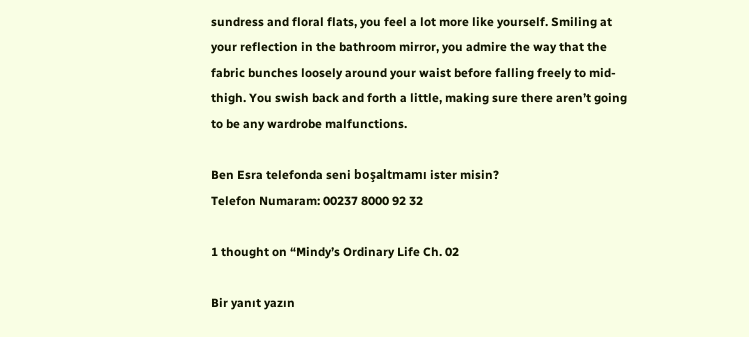sundress and floral flats, you feel a lot more like yourself. Smiling at your reflection in the bathroom mirror, you admire the way that the fabric bunches loosely around your waist before falling freely to mid-thigh. You swish back and forth a little, making sure there aren’t going to be any wardrobe malfunctions.

Ben Esra telefonda seni boşaltmamı ister misin?
Telefon Numaram: 00237 8000 92 32

1 thought on “Mindy’s Ordinary Life Ch. 02

Bir yanıt yazın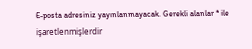E-posta adresiniz yayınlanmayacak. Gerekli alanlar * ile işaretlenmişlerdir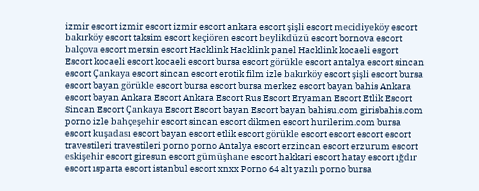izmir escort izmir escort izmir escort ankara escort şişli escort mecidiyeköy escort bakırköy escort taksim escort keçiören escort beylikdüzü escort bornova escort balçova escort mersin escort Hacklink Hacklink panel Hacklink kocaeli esgort Escort kocaeli escort kocaeli escort bursa escort görükle escort antalya escort sincan escort Çankaya escort sincan escort erotik film izle bakırköy escort şişli escort bursa escort bayan görükle escort bursa escort bursa merkez escort bayan bahis Ankara escort bayan Ankara Escort Ankara Escort Rus Escort Eryaman Escort Etlik Escort Sincan Escort Çankaya Escort Escort bayan Escort bayan bahisu.com girisbahis.com porno izle bahçeşehir escort sincan escort dikmen escort hurilerim.com bursa escort kuşadası escort bayan escort etlik escort görükle escort escort escort escort travestileri travestileri porno porno Antalya escort erzincan escort erzurum escort eskişehir escort giresun escort gümüşhane escort hakkari escort hatay escort ığdır escort ısparta escort istanbul escort xnxx Porno 64 alt yazılı porno bursa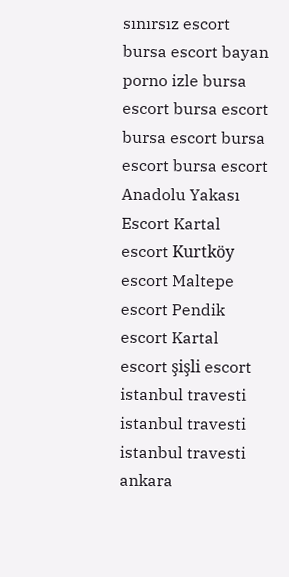sınırsız escort bursa escort bayan porno izle bursa escort bursa escort bursa escort bursa escort bursa escort Anadolu Yakası Escort Kartal escort Kurtköy escort Maltepe escort Pendik escort Kartal escort şişli escort istanbul travesti istanbul travesti istanbul travesti ankara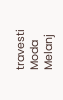travesti Moda Melanj